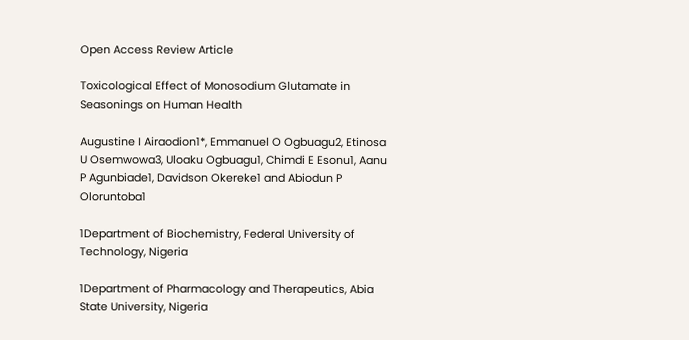Open Access Review Article

Toxicological Effect of Monosodium Glutamate in Seasonings on Human Health

Augustine I Airaodion1*, Emmanuel O Ogbuagu2, Etinosa U Osemwowa3, Uloaku Ogbuagu1, Chimdi E Esonu1, Aanu P Agunbiade1, Davidson Okereke1 and Abiodun P Oloruntoba1

1Department of Biochemistry, Federal University of Technology, Nigeria

1Department of Pharmacology and Therapeutics, Abia State University, Nigeria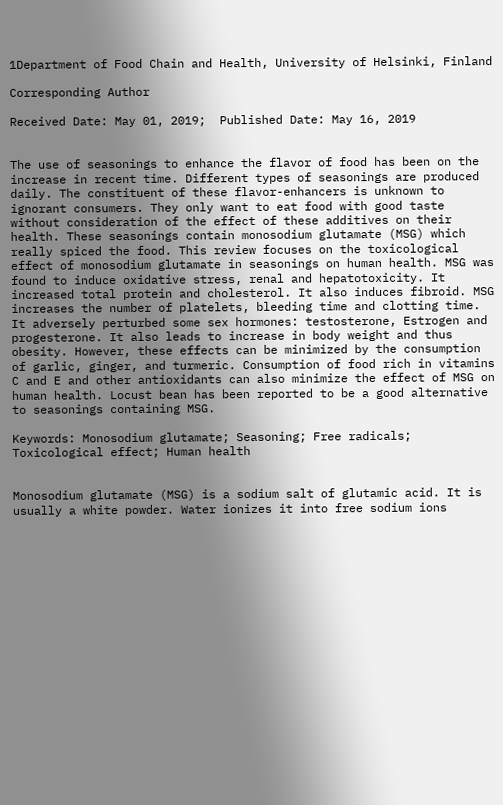1Department of Food Chain and Health, University of Helsinki, Finland

Corresponding Author

Received Date: May 01, 2019;  Published Date: May 16, 2019


The use of seasonings to enhance the flavor of food has been on the increase in recent time. Different types of seasonings are produced daily. The constituent of these flavor-enhancers is unknown to ignorant consumers. They only want to eat food with good taste without consideration of the effect of these additives on their health. These seasonings contain monosodium glutamate (MSG) which really spiced the food. This review focuses on the toxicological effect of monosodium glutamate in seasonings on human health. MSG was found to induce oxidative stress, renal and hepatotoxicity. It increased total protein and cholesterol. It also induces fibroid. MSG increases the number of platelets, bleeding time and clotting time. It adversely perturbed some sex hormones: testosterone, Estrogen and progesterone. It also leads to increase in body weight and thus obesity. However, these effects can be minimized by the consumption of garlic, ginger, and turmeric. Consumption of food rich in vitamins C and E and other antioxidants can also minimize the effect of MSG on human health. Locust bean has been reported to be a good alternative to seasonings containing MSG.

Keywords: Monosodium glutamate; Seasoning; Free radicals; Toxicological effect; Human health


Monosodium glutamate (MSG) is a sodium salt of glutamic acid. It is usually a white powder. Water ionizes it into free sodium ions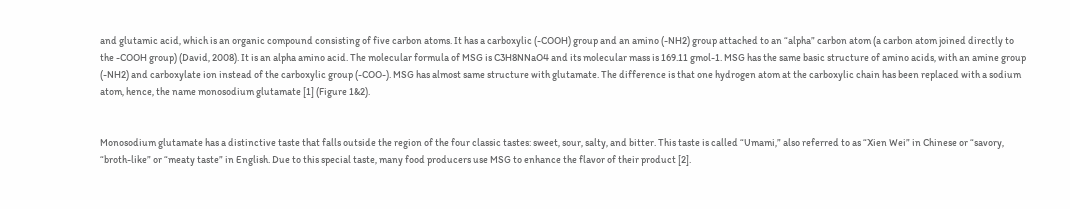and glutamic acid, which is an organic compound consisting of five carbon atoms. It has a carboxylic (-COOH) group and an amino (-NH2) group attached to an “alpha” carbon atom (a carbon atom joined directly to the -COOH group) (David, 2008). It is an alpha amino acid. The molecular formula of MSG is C3H8NNaO4 and its molecular mass is 169.11 gmol-1. MSG has the same basic structure of amino acids, with an amine group (-NH2) and carboxylate ion instead of the carboxylic group (-COO-). MSG has almost same structure with glutamate. The difference is that one hydrogen atom at the carboxylic chain has been replaced with a sodium atom, hence, the name monosodium glutamate [1] (Figure 1&2).


Monosodium glutamate has a distinctive taste that falls outside the region of the four classic tastes: sweet, sour, salty, and bitter. This taste is called “Umami,” also referred to as “Xien Wei” in Chinese or “savory, “broth-like” or “meaty taste” in English. Due to this special taste, many food producers use MSG to enhance the flavor of their product [2].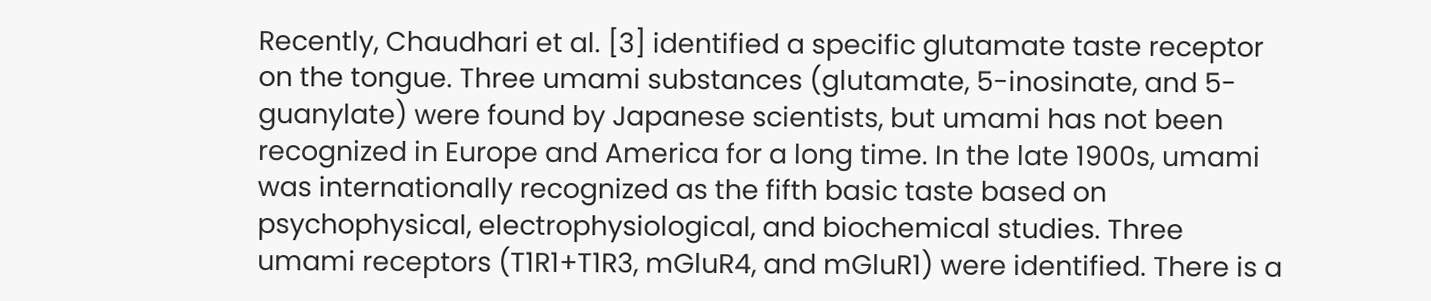Recently, Chaudhari et al. [3] identified a specific glutamate taste receptor on the tongue. Three umami substances (glutamate, 5-inosinate, and 5-guanylate) were found by Japanese scientists, but umami has not been recognized in Europe and America for a long time. In the late 1900s, umami was internationally recognized as the fifth basic taste based on psychophysical, electrophysiological, and biochemical studies. Three umami receptors (T1R1+T1R3, mGluR4, and mGluR1) were identified. There is a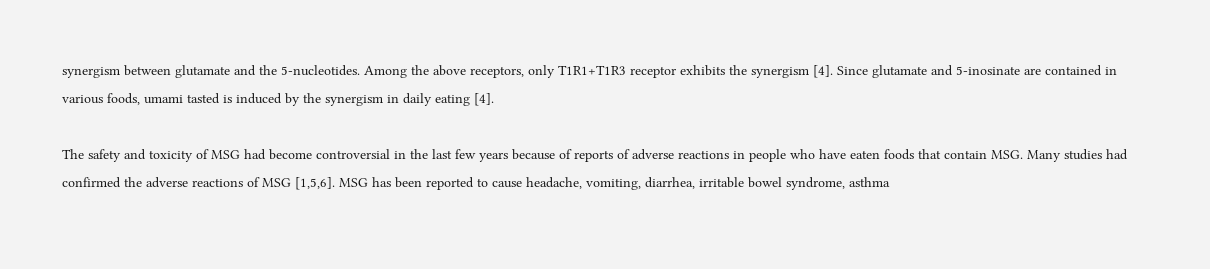synergism between glutamate and the 5-nucleotides. Among the above receptors, only T1R1+T1R3 receptor exhibits the synergism [4]. Since glutamate and 5-inosinate are contained in various foods, umami tasted is induced by the synergism in daily eating [4].

The safety and toxicity of MSG had become controversial in the last few years because of reports of adverse reactions in people who have eaten foods that contain MSG. Many studies had confirmed the adverse reactions of MSG [1,5,6]. MSG has been reported to cause headache, vomiting, diarrhea, irritable bowel syndrome, asthma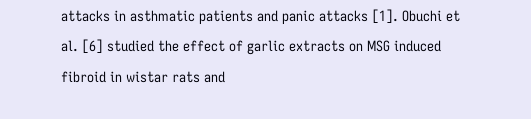attacks in asthmatic patients and panic attacks [1]. Obuchi et al. [6] studied the effect of garlic extracts on MSG induced fibroid in wistar rats and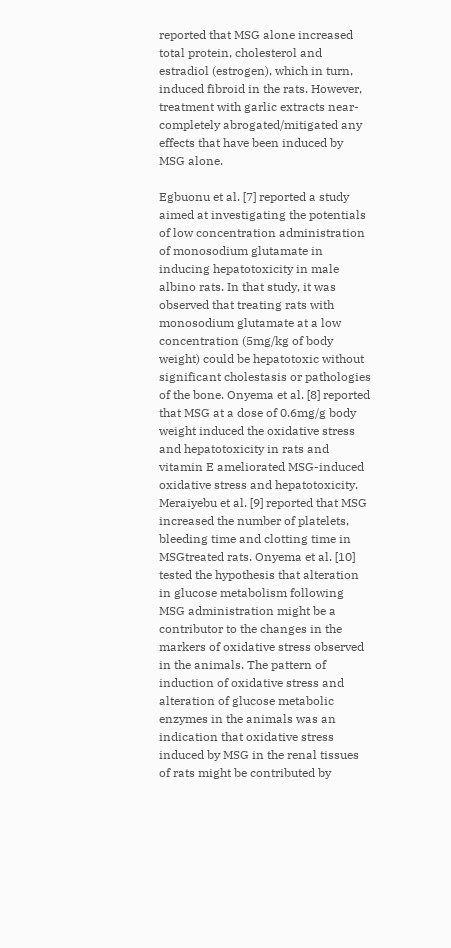reported that MSG alone increased total protein, cholesterol and estradiol (estrogen), which in turn, induced fibroid in the rats. However, treatment with garlic extracts near-completely abrogated/mitigated any effects that have been induced by MSG alone.

Egbuonu et al. [7] reported a study aimed at investigating the potentials of low concentration administration of monosodium glutamate in inducing hepatotoxicity in male albino rats. In that study, it was observed that treating rats with monosodium glutamate at a low concentration (5mg/kg of body weight) could be hepatotoxic without significant cholestasis or pathologies of the bone. Onyema et al. [8] reported that MSG at a dose of 0.6mg/g body weight induced the oxidative stress and hepatotoxicity in rats and vitamin E ameliorated MSG-induced oxidative stress and hepatotoxicity. Meraiyebu et al. [9] reported that MSG increased the number of platelets, bleeding time and clotting time in MSGtreated rats. Onyema et al. [10] tested the hypothesis that alteration in glucose metabolism following MSG administration might be a contributor to the changes in the markers of oxidative stress observed in the animals. The pattern of induction of oxidative stress and alteration of glucose metabolic enzymes in the animals was an indication that oxidative stress induced by MSG in the renal tissues of rats might be contributed by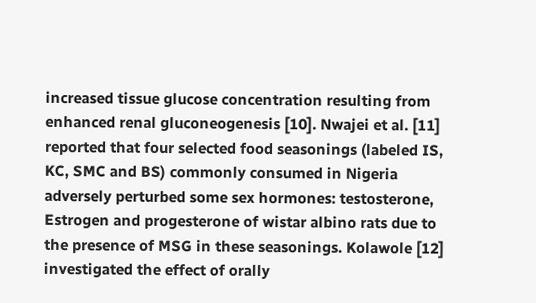increased tissue glucose concentration resulting from enhanced renal gluconeogenesis [10]. Nwajei et al. [11] reported that four selected food seasonings (labeled IS, KC, SMC and BS) commonly consumed in Nigeria adversely perturbed some sex hormones: testosterone, Estrogen and progesterone of wistar albino rats due to the presence of MSG in these seasonings. Kolawole [12] investigated the effect of orally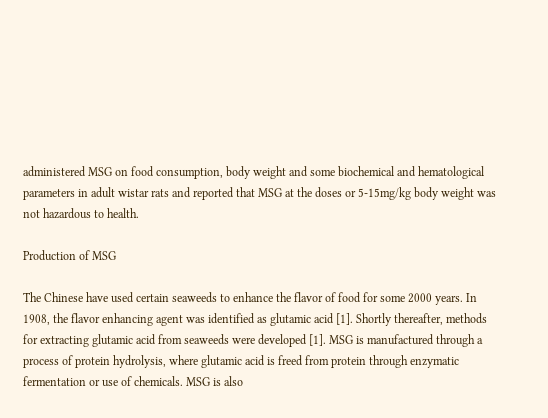administered MSG on food consumption, body weight and some biochemical and hematological parameters in adult wistar rats and reported that MSG at the doses or 5-15mg/kg body weight was not hazardous to health.

Production of MSG

The Chinese have used certain seaweeds to enhance the flavor of food for some 2000 years. In 1908, the flavor enhancing agent was identified as glutamic acid [1]. Shortly thereafter, methods for extracting glutamic acid from seaweeds were developed [1]. MSG is manufactured through a process of protein hydrolysis, where glutamic acid is freed from protein through enzymatic fermentation or use of chemicals. MSG is also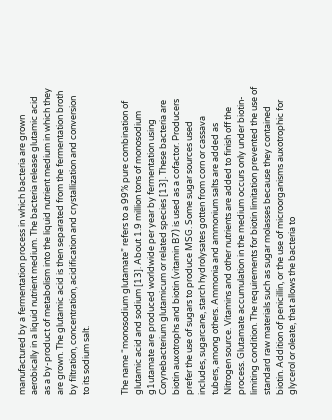manufactured by a fermentation process in which bacteria are grown aerobically in a liquid nutrient medium. The bacteria release glutamic acid as a by-product of metabolism into the liquid nutrient medium in which they are grown. The glutamic acid is then separated from the fermentation broth by filtration, concentration, acidification and crystallization and conversion to its sodium salt.


The name “monosodium glutamate” refers to a 99% pure combination of glutamic acid and sodium [13]. About 1.9 million tons of monosodium g1utamate are produced worldwide per year by fermentation using Corynebacterium glutamicum or related species [13]. These bacteria are biotin auxotrophs and biotin (vitamin B7) is used as a cofactor. Producers prefer the use of sugars to produce MSG. Some sugar sources used includes, sugarcane, starch hydrolysates gotten from corn or cassava tubers, among others. Ammonia and ammonium salts are added as Nitrogen source. Vitamins and other nutrients are added to finish off the process. Glutamate accumulation in the medium occurs only under biotin-limiting condition. The requirements for biotin limitation prevented the use of standard raw materials such as sugar molasses because they contained biotin. Addition of penicillin, or the use of microorganisms auxotrophic for glycerol or oleate, that allows the bacteria to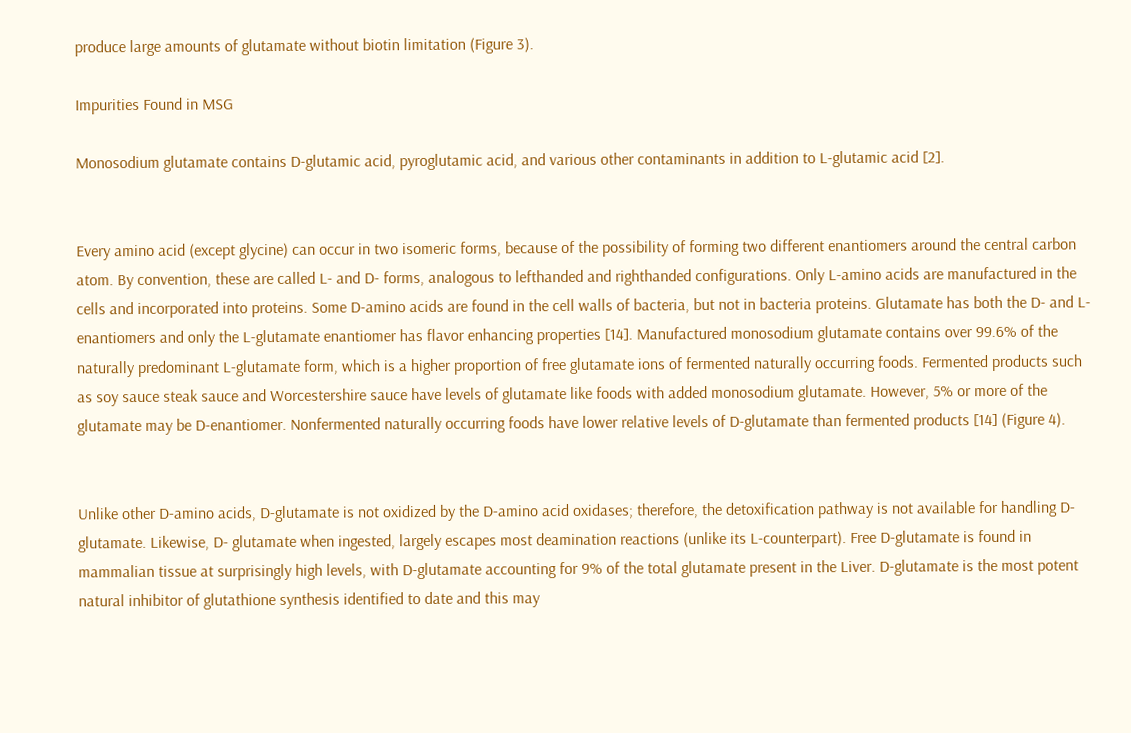produce large amounts of glutamate without biotin limitation (Figure 3).

Impurities Found in MSG

Monosodium glutamate contains D-glutamic acid, pyroglutamic acid, and various other contaminants in addition to L-glutamic acid [2].


Every amino acid (except glycine) can occur in two isomeric forms, because of the possibility of forming two different enantiomers around the central carbon atom. By convention, these are called L- and D- forms, analogous to lefthanded and righthanded configurations. Only L-amino acids are manufactured in the cells and incorporated into proteins. Some D-amino acids are found in the cell walls of bacteria, but not in bacteria proteins. Glutamate has both the D- and L- enantiomers and only the L-glutamate enantiomer has flavor enhancing properties [14]. Manufactured monosodium glutamate contains over 99.6% of the naturally predominant L-glutamate form, which is a higher proportion of free glutamate ions of fermented naturally occurring foods. Fermented products such as soy sauce steak sauce and Worcestershire sauce have levels of glutamate like foods with added monosodium glutamate. However, 5% or more of the glutamate may be D-enantiomer. Nonfermented naturally occurring foods have lower relative levels of D-glutamate than fermented products [14] (Figure 4).


Unlike other D-amino acids, D-glutamate is not oxidized by the D-amino acid oxidases; therefore, the detoxification pathway is not available for handling D-glutamate. Likewise, D- glutamate when ingested, largely escapes most deamination reactions (unlike its L-counterpart). Free D-glutamate is found in mammalian tissue at surprisingly high levels, with D-glutamate accounting for 9% of the total glutamate present in the Liver. D-glutamate is the most potent natural inhibitor of glutathione synthesis identified to date and this may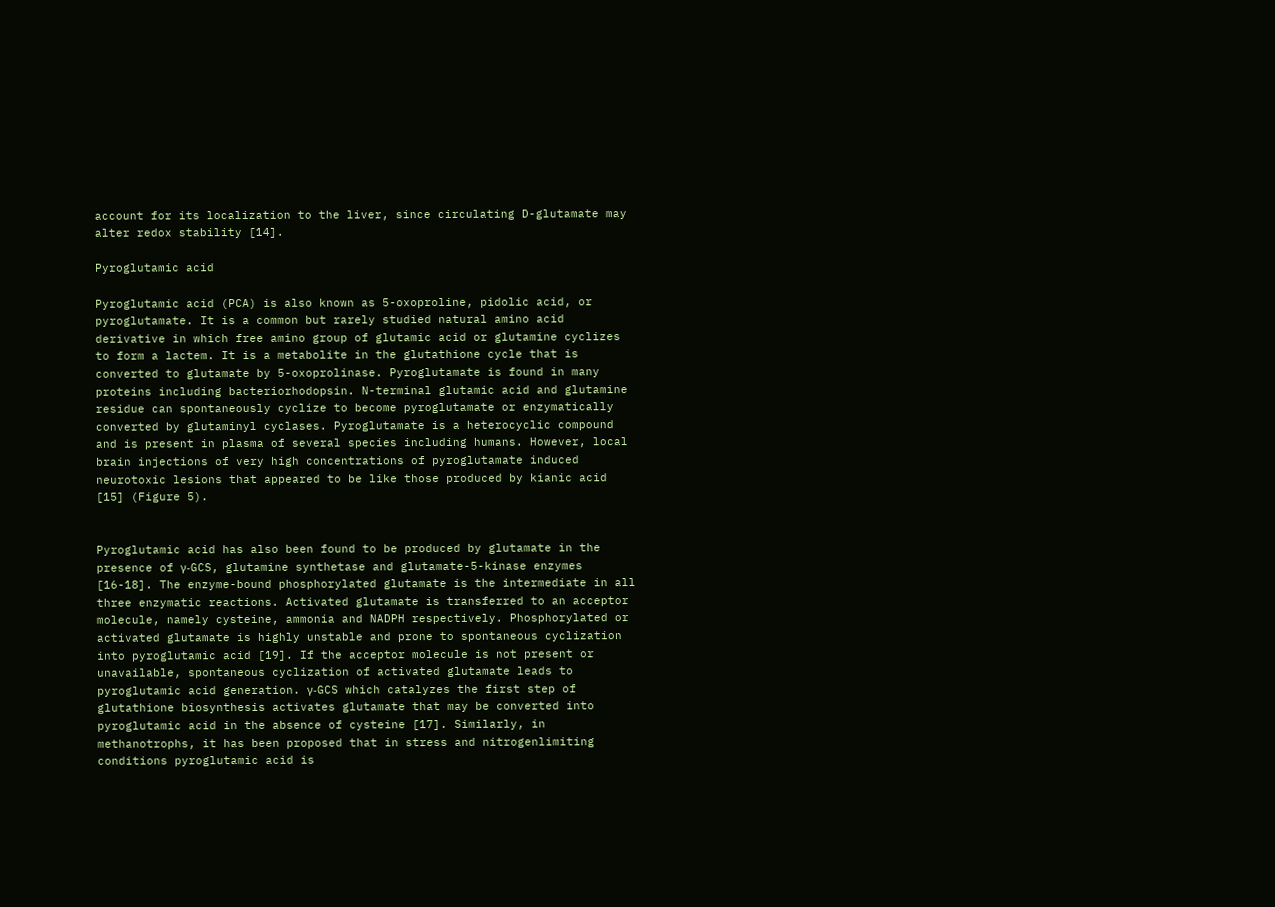account for its localization to the liver, since circulating D-glutamate may alter redox stability [14].

Pyroglutamic acid

Pyroglutamic acid (PCA) is also known as 5-oxoproline, pidolic acid, or pyroglutamate. It is a common but rarely studied natural amino acid derivative in which free amino group of glutamic acid or glutamine cyclizes to form a lactem. It is a metabolite in the glutathione cycle that is converted to glutamate by 5-oxoprolinase. Pyroglutamate is found in many proteins including bacteriorhodopsin. N-terminal glutamic acid and glutamine residue can spontaneously cyclize to become pyroglutamate or enzymatically converted by glutaminyl cyclases. Pyroglutamate is a heterocyclic compound and is present in plasma of several species including humans. However, local brain injections of very high concentrations of pyroglutamate induced neurotoxic lesions that appeared to be like those produced by kianic acid [15] (Figure 5).


Pyroglutamic acid has also been found to be produced by glutamate in the presence of γ-GCS, glutamine synthetase and glutamate-5-kinase enzymes [16-18]. The enzyme-bound phosphorylated glutamate is the intermediate in all three enzymatic reactions. Activated glutamate is transferred to an acceptor molecule, namely cysteine, ammonia and NADPH respectively. Phosphorylated or activated glutamate is highly unstable and prone to spontaneous cyclization into pyroglutamic acid [19]. If the acceptor molecule is not present or unavailable, spontaneous cyclization of activated glutamate leads to pyroglutamic acid generation. γ-GCS which catalyzes the first step of glutathione biosynthesis activates glutamate that may be converted into pyroglutamic acid in the absence of cysteine [17]. Similarly, in methanotrophs, it has been proposed that in stress and nitrogenlimiting conditions pyroglutamic acid is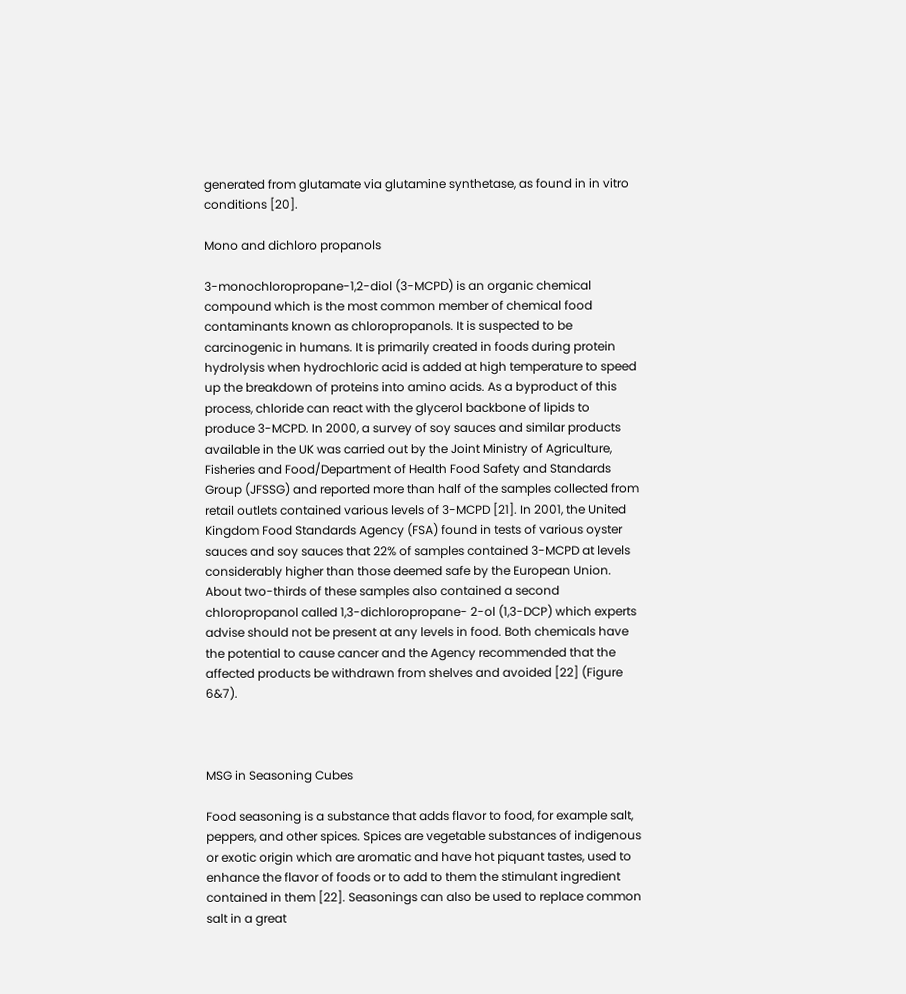generated from glutamate via glutamine synthetase, as found in in vitro conditions [20].

Mono and dichloro propanols

3-monochloropropane-1,2-diol (3-MCPD) is an organic chemical compound which is the most common member of chemical food contaminants known as chloropropanols. It is suspected to be carcinogenic in humans. It is primarily created in foods during protein hydrolysis when hydrochloric acid is added at high temperature to speed up the breakdown of proteins into amino acids. As a byproduct of this process, chloride can react with the glycerol backbone of lipids to produce 3-MCPD. In 2000, a survey of soy sauces and similar products available in the UK was carried out by the Joint Ministry of Agriculture, Fisheries and Food/Department of Health Food Safety and Standards Group (JFSSG) and reported more than half of the samples collected from retail outlets contained various levels of 3-MCPD [21]. In 2001, the United Kingdom Food Standards Agency (FSA) found in tests of various oyster sauces and soy sauces that 22% of samples contained 3-MCPD at levels considerably higher than those deemed safe by the European Union. About two-thirds of these samples also contained a second chloropropanol called 1,3-dichloropropane- 2-ol (1,3-DCP) which experts advise should not be present at any levels in food. Both chemicals have the potential to cause cancer and the Agency recommended that the affected products be withdrawn from shelves and avoided [22] (Figure 6&7).



MSG in Seasoning Cubes

Food seasoning is a substance that adds flavor to food, for example salt, peppers, and other spices. Spices are vegetable substances of indigenous or exotic origin which are aromatic and have hot piquant tastes, used to enhance the flavor of foods or to add to them the stimulant ingredient contained in them [22]. Seasonings can also be used to replace common salt in a great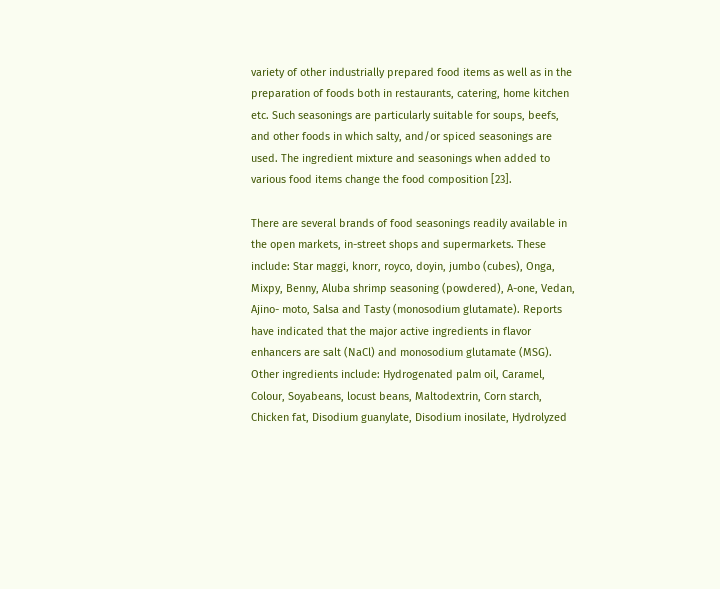variety of other industrially prepared food items as well as in the preparation of foods both in restaurants, catering, home kitchen etc. Such seasonings are particularly suitable for soups, beefs, and other foods in which salty, and/or spiced seasonings are used. The ingredient mixture and seasonings when added to various food items change the food composition [23].

There are several brands of food seasonings readily available in the open markets, in-street shops and supermarkets. These include: Star maggi, knorr, royco, doyin, jumbo (cubes), Onga, Mixpy, Benny, Aluba shrimp seasoning (powdered), A-one, Vedan, Ajino- moto, Salsa and Tasty (monosodium glutamate). Reports have indicated that the major active ingredients in flavor enhancers are salt (NaCl) and monosodium glutamate (MSG). Other ingredients include: Hydrogenated palm oil, Caramel, Colour, Soyabeans, locust beans, Maltodextrin, Corn starch, Chicken fat, Disodium guanylate, Disodium inosilate, Hydrolyzed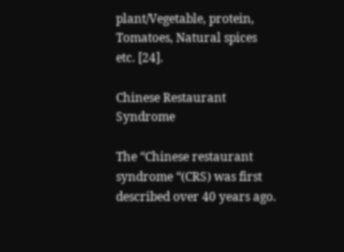plant/Vegetable, protein, Tomatoes, Natural spices etc. [24].

Chinese Restaurant Syndrome

The “Chinese restaurant syndrome “(CRS) was first described over 40 years ago.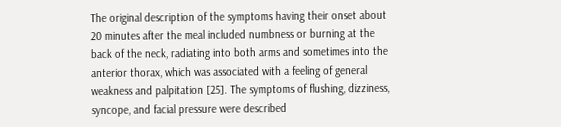The original description of the symptoms having their onset about 20 minutes after the meal included numbness or burning at the back of the neck, radiating into both arms and sometimes into the anterior thorax, which was associated with a feeling of general weakness and palpitation [25]. The symptoms of flushing, dizziness, syncope, and facial pressure were described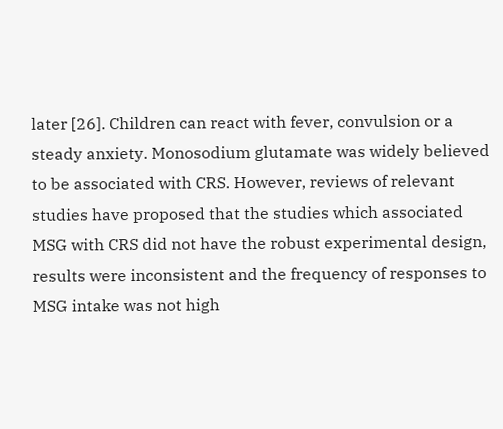later [26]. Children can react with fever, convulsion or a steady anxiety. Monosodium glutamate was widely believed to be associated with CRS. However, reviews of relevant studies have proposed that the studies which associated MSG with CRS did not have the robust experimental design, results were inconsistent and the frequency of responses to MSG intake was not high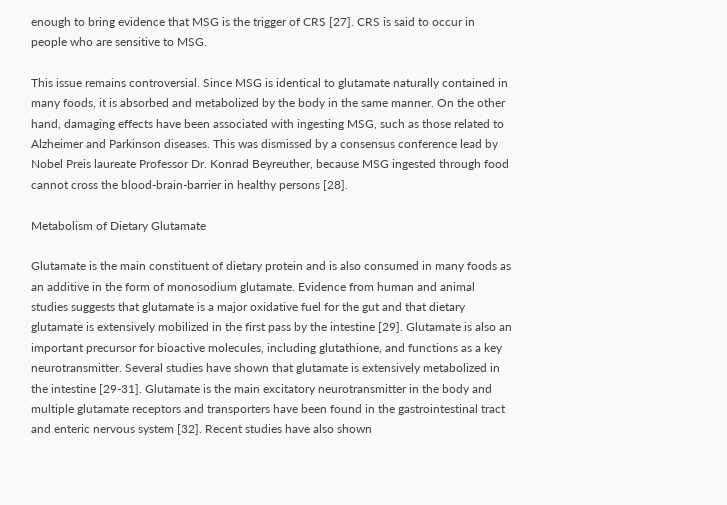enough to bring evidence that MSG is the trigger of CRS [27]. CRS is said to occur in people who are sensitive to MSG.

This issue remains controversial. Since MSG is identical to glutamate naturally contained in many foods, it is absorbed and metabolized by the body in the same manner. On the other hand, damaging effects have been associated with ingesting MSG, such as those related to Alzheimer and Parkinson diseases. This was dismissed by a consensus conference lead by Nobel Preis laureate Professor Dr. Konrad Beyreuther, because MSG ingested through food cannot cross the blood-brain-barrier in healthy persons [28].

Metabolism of Dietary Glutamate

Glutamate is the main constituent of dietary protein and is also consumed in many foods as an additive in the form of monosodium glutamate. Evidence from human and animal studies suggests that glutamate is a major oxidative fuel for the gut and that dietary glutamate is extensively mobilized in the first pass by the intestine [29]. Glutamate is also an important precursor for bioactive molecules, including glutathione, and functions as a key neurotransmitter. Several studies have shown that glutamate is extensively metabolized in the intestine [29-31]. Glutamate is the main excitatory neurotransmitter in the body and multiple glutamate receptors and transporters have been found in the gastrointestinal tract and enteric nervous system [32]. Recent studies have also shown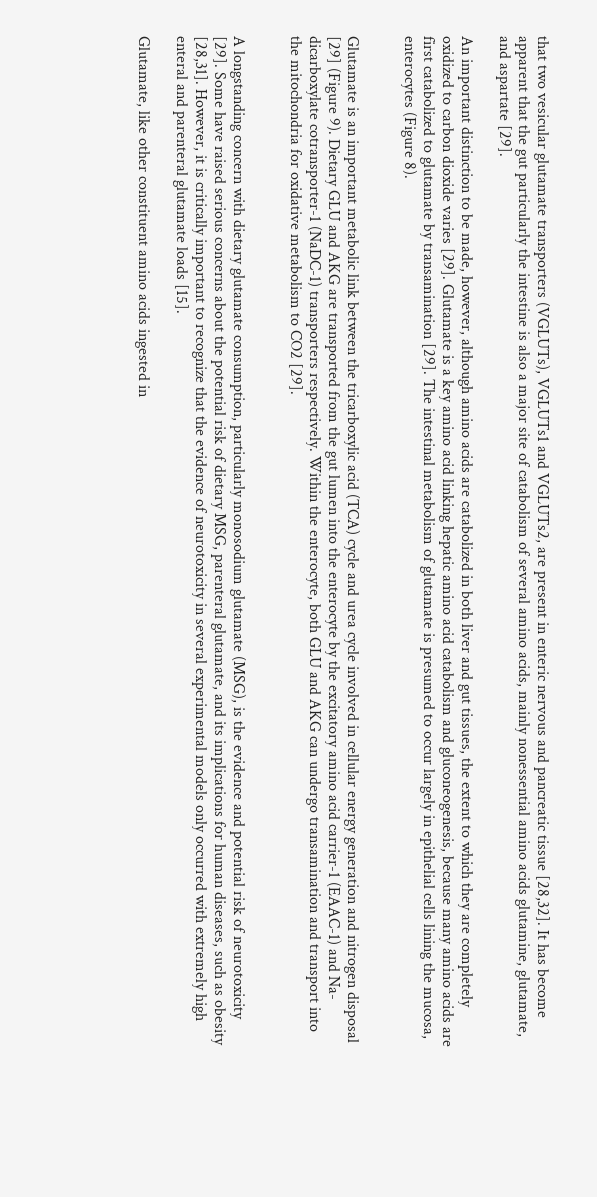that two vesicular glutamate transporters (VGLUTs), VGLUTs1 and VGLUTs2, are present in enteric nervous and pancreatic tissue [28,32]. It has become apparent that the gut particularly the intestine is also a major site of catabolism of several amino acids, mainly nonessential amino acids glutamine, glutamate, and aspartate [29].

An important distinction to be made, however, although amino acids are catabolized in both liver and gut tissues, the extent to which they are completely oxidized to carbon dioxide varies [29]. Glutamate is a key amino acid linking hepatic amino acid catabolism and gluconeogenesis, because many amino acids are first catabolized to glutamate by transamination [29]. The intestinal metabolism of glutamate is presumed to occur largely in epithelial cells lining the mucosa, enterocytes (Figure 8).


Glutamate is an important metabolic link between the tricarboxylic acid (TCA) cycle and urea cycle involved in cellular energy generation and nitrogen disposal [29] (Figure 9). Dietary GLU and AKG are transported from the gut lumen into the enterocyte by the excitatory amino acid carrier-1 (EAAC-1) and Na-dicarboxylate cotransporter-1 (NaDC-1) transporters respectively. Within the enterocyte, both GLU and AKG can undergo transamination and transport into the mitochondria for oxidative metabolism to CO2 [29].


A longstanding concern with dietary glutamate consumption, particularly monosodium glutamate (MSG), is the evidence and potential risk of neurotoxicity [29]. Some have raised serious concerns about the potential risk of dietary MSG, parenteral glutamate, and its implications for human diseases, such as obesity [28,31]. However, it is critically important to recognize that the evidence of neurotoxicity in several experimental models only occurred with extremely high enteral and parenteral glutamate loads [15].

Glutamate, like other constituent amino acids ingested in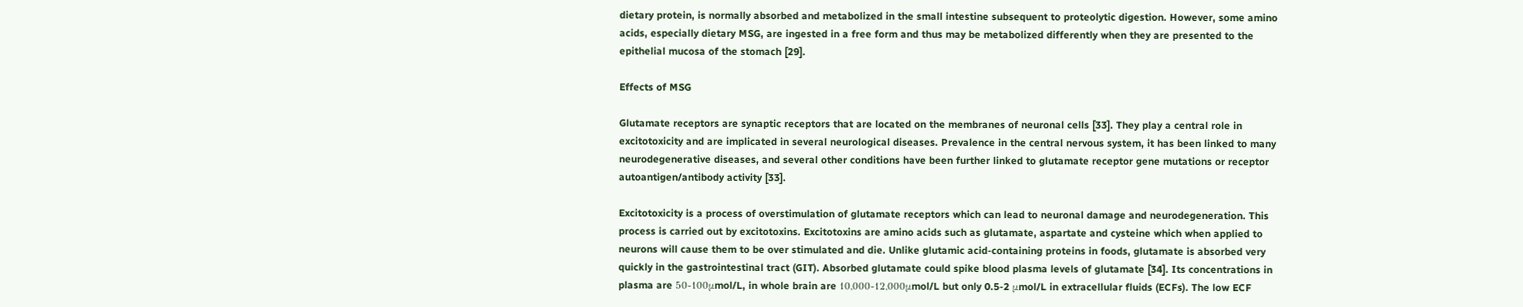dietary protein, is normally absorbed and metabolized in the small intestine subsequent to proteolytic digestion. However, some amino acids, especially dietary MSG, are ingested in a free form and thus may be metabolized differently when they are presented to the epithelial mucosa of the stomach [29].

Effects of MSG

Glutamate receptors are synaptic receptors that are located on the membranes of neuronal cells [33]. They play a central role in excitotoxicity and are implicated in several neurological diseases. Prevalence in the central nervous system, it has been linked to many neurodegenerative diseases, and several other conditions have been further linked to glutamate receptor gene mutations or receptor autoantigen/antibody activity [33].

Excitotoxicity is a process of overstimulation of glutamate receptors which can lead to neuronal damage and neurodegeneration. This process is carried out by excitotoxins. Excitotoxins are amino acids such as glutamate, aspartate and cysteine which when applied to neurons will cause them to be over stimulated and die. Unlike glutamic acid-containing proteins in foods, glutamate is absorbed very quickly in the gastrointestinal tract (GIT). Absorbed glutamate could spike blood plasma levels of glutamate [34]. Its concentrations in plasma are 50-100μmol/L, in whole brain are 10,000-12,000μmol/L but only 0.5-2 μmol/L in extracellular fluids (ECFs). The low ECF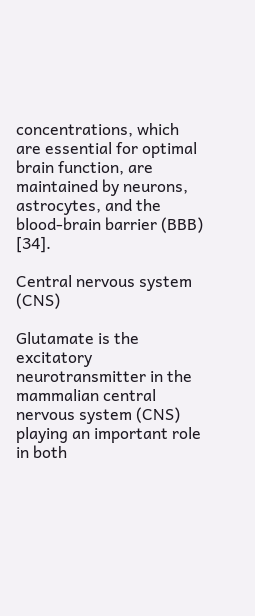concentrations, which are essential for optimal brain function, are maintained by neurons, astrocytes, and the blood-brain barrier (BBB) [34].

Central nervous system (CNS)

Glutamate is the excitatory neurotransmitter in the mammalian central nervous system (CNS) playing an important role in both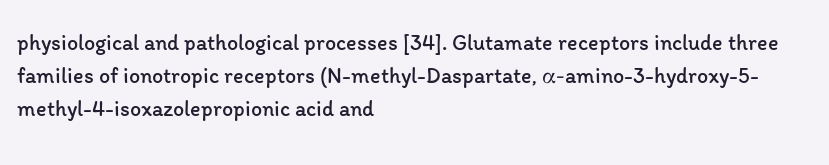physiological and pathological processes [34]. Glutamate receptors include three families of ionotropic receptors (N-methyl-Daspartate, α-amino-3-hydroxy-5-methyl-4-isoxazolepropionic acid and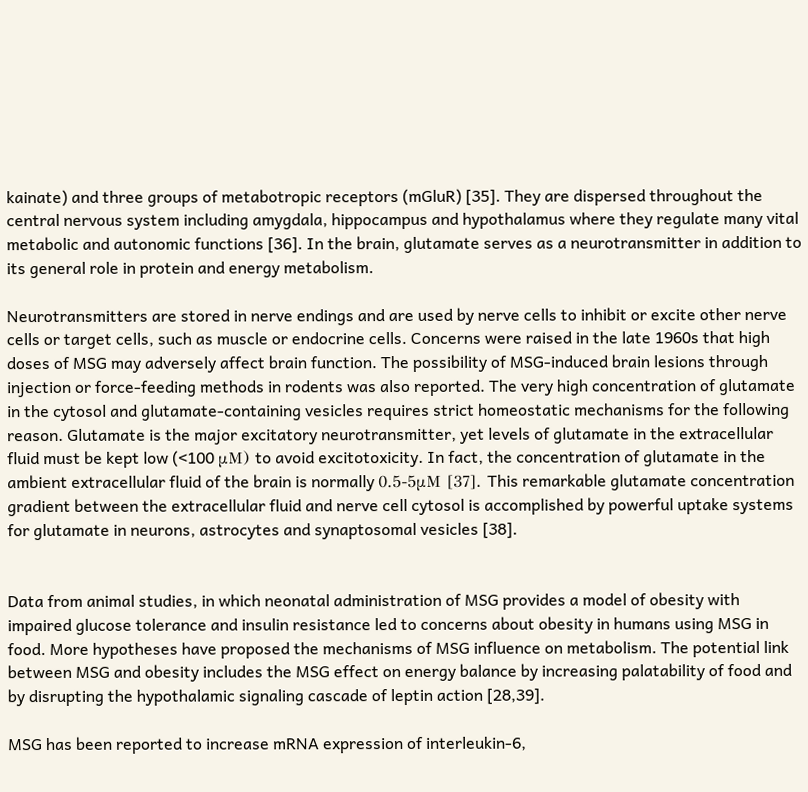kainate) and three groups of metabotropic receptors (mGluR) [35]. They are dispersed throughout the central nervous system including amygdala, hippocampus and hypothalamus where they regulate many vital metabolic and autonomic functions [36]. In the brain, glutamate serves as a neurotransmitter in addition to its general role in protein and energy metabolism.

Neurotransmitters are stored in nerve endings and are used by nerve cells to inhibit or excite other nerve cells or target cells, such as muscle or endocrine cells. Concerns were raised in the late 1960s that high doses of MSG may adversely affect brain function. The possibility of MSG-induced brain lesions through injection or force-feeding methods in rodents was also reported. The very high concentration of glutamate in the cytosol and glutamate-containing vesicles requires strict homeostatic mechanisms for the following reason. Glutamate is the major excitatory neurotransmitter, yet levels of glutamate in the extracellular fluid must be kept low (<100 μM) to avoid excitotoxicity. In fact, the concentration of glutamate in the ambient extracellular fluid of the brain is normally 0.5-5μM [37]. This remarkable glutamate concentration gradient between the extracellular fluid and nerve cell cytosol is accomplished by powerful uptake systems for glutamate in neurons, astrocytes and synaptosomal vesicles [38].


Data from animal studies, in which neonatal administration of MSG provides a model of obesity with impaired glucose tolerance and insulin resistance led to concerns about obesity in humans using MSG in food. More hypotheses have proposed the mechanisms of MSG influence on metabolism. The potential link between MSG and obesity includes the MSG effect on energy balance by increasing palatability of food and by disrupting the hypothalamic signaling cascade of leptin action [28,39].

MSG has been reported to increase mRNA expression of interleukin-6,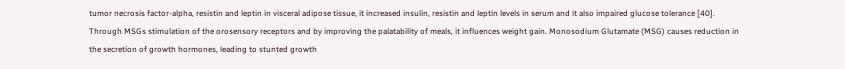tumor necrosis factor-alpha, resistin and leptin in visceral adipose tissue, it increased insulin, resistin and leptin levels in serum and it also impaired glucose tolerance [40]. Through MSGs stimulation of the orosensory receptors and by improving the palatability of meals, it influences weight gain. Monosodium Glutamate (MSG) causes reduction in the secretion of growth hormones, leading to stunted growth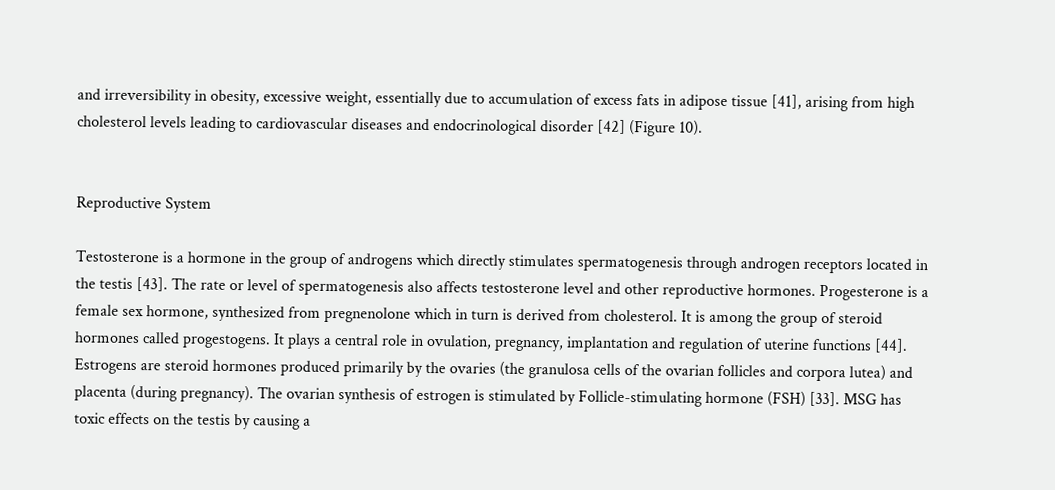and irreversibility in obesity, excessive weight, essentially due to accumulation of excess fats in adipose tissue [41], arising from high cholesterol levels leading to cardiovascular diseases and endocrinological disorder [42] (Figure 10).


Reproductive System

Testosterone is a hormone in the group of androgens which directly stimulates spermatogenesis through androgen receptors located in the testis [43]. The rate or level of spermatogenesis also affects testosterone level and other reproductive hormones. Progesterone is a female sex hormone, synthesized from pregnenolone which in turn is derived from cholesterol. It is among the group of steroid hormones called progestogens. It plays a central role in ovulation, pregnancy, implantation and regulation of uterine functions [44]. Estrogens are steroid hormones produced primarily by the ovaries (the granulosa cells of the ovarian follicles and corpora lutea) and placenta (during pregnancy). The ovarian synthesis of estrogen is stimulated by Follicle-stimulating hormone (FSH) [33]. MSG has toxic effects on the testis by causing a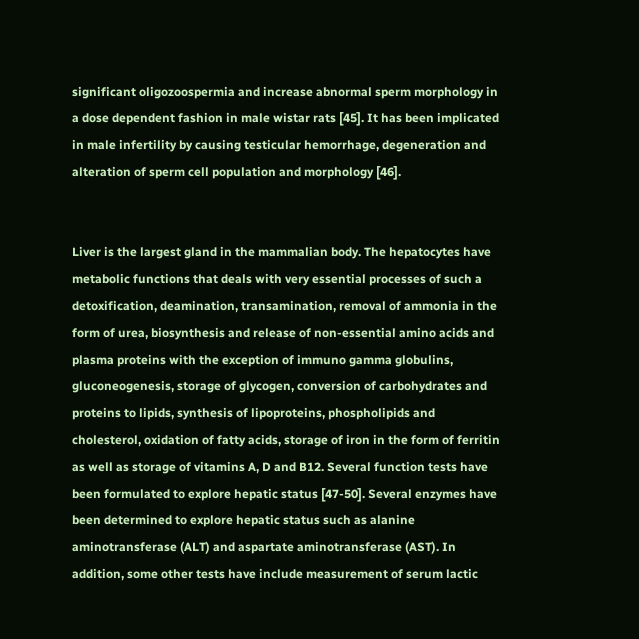significant oligozoospermia and increase abnormal sperm morphology in a dose dependent fashion in male wistar rats [45]. It has been implicated in male infertility by causing testicular hemorrhage, degeneration and alteration of sperm cell population and morphology [46].


Liver is the largest gland in the mammalian body. The hepatocytes have metabolic functions that deals with very essential processes of such a detoxification, deamination, transamination, removal of ammonia in the form of urea, biosynthesis and release of non-essential amino acids and plasma proteins with the exception of immuno gamma globulins, gluconeogenesis, storage of glycogen, conversion of carbohydrates and proteins to lipids, synthesis of lipoproteins, phospholipids and cholesterol, oxidation of fatty acids, storage of iron in the form of ferritin as well as storage of vitamins A, D and B12. Several function tests have been formulated to explore hepatic status [47-50]. Several enzymes have been determined to explore hepatic status such as alanine aminotransferase (ALT) and aspartate aminotransferase (AST). In addition, some other tests have include measurement of serum lactic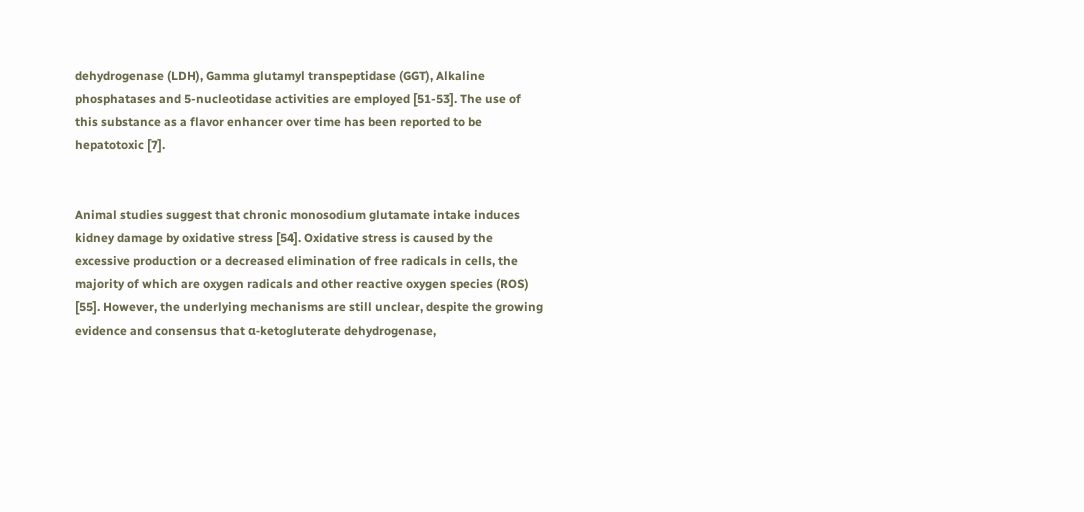dehydrogenase (LDH), Gamma glutamyl transpeptidase (GGT), Alkaline phosphatases and 5-nucleotidase activities are employed [51-53]. The use of this substance as a flavor enhancer over time has been reported to be hepatotoxic [7].


Animal studies suggest that chronic monosodium glutamate intake induces kidney damage by oxidative stress [54]. Oxidative stress is caused by the excessive production or a decreased elimination of free radicals in cells, the majority of which are oxygen radicals and other reactive oxygen species (ROS) [55]. However, the underlying mechanisms are still unclear, despite the growing evidence and consensus that α-ketogluterate dehydrogenase,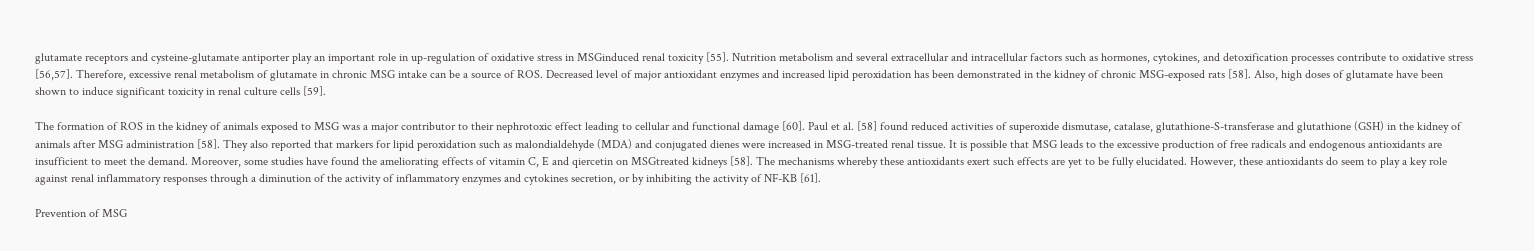glutamate receptors and cysteine-glutamate antiporter play an important role in up-regulation of oxidative stress in MSGinduced renal toxicity [55]. Nutrition metabolism and several extracellular and intracellular factors such as hormones, cytokines, and detoxification processes contribute to oxidative stress [56,57]. Therefore, excessive renal metabolism of glutamate in chronic MSG intake can be a source of ROS. Decreased level of major antioxidant enzymes and increased lipid peroxidation has been demonstrated in the kidney of chronic MSG-exposed rats [58]. Also, high doses of glutamate have been shown to induce significant toxicity in renal culture cells [59].

The formation of ROS in the kidney of animals exposed to MSG was a major contributor to their nephrotoxic effect leading to cellular and functional damage [60]. Paul et al. [58] found reduced activities of superoxide dismutase, catalase, glutathione-S-transferase and glutathione (GSH) in the kidney of animals after MSG administration [58]. They also reported that markers for lipid peroxidation such as malondialdehyde (MDA) and conjugated dienes were increased in MSG-treated renal tissue. It is possible that MSG leads to the excessive production of free radicals and endogenous antioxidants are insufficient to meet the demand. Moreover, some studies have found the ameliorating effects of vitamin C, E and qiercetin on MSGtreated kidneys [58]. The mechanisms whereby these antioxidants exert such effects are yet to be fully elucidated. However, these antioxidants do seem to play a key role against renal inflammatory responses through a diminution of the activity of inflammatory enzymes and cytokines secretion, or by inhibiting the activity of NF-KB [61].

Prevention of MSG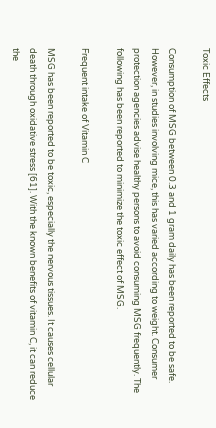Toxic Effects

Consumption of MSG between 0.3 and 1 gram daily has been reported to be safe. However, in studies involving mice, this has varied according to weight. Consumer protection agencies advise healthy persons to avoid consuming MSG frequently. The following has been reported to minimize the toxic effect of MSG.

Frequent intake of Vitamin C

MSG has been reported to be toxic, especially the nervous tissues. It causes cellular death through oxidative stress [61]. With the known benefits of vitamin C, it can reduce the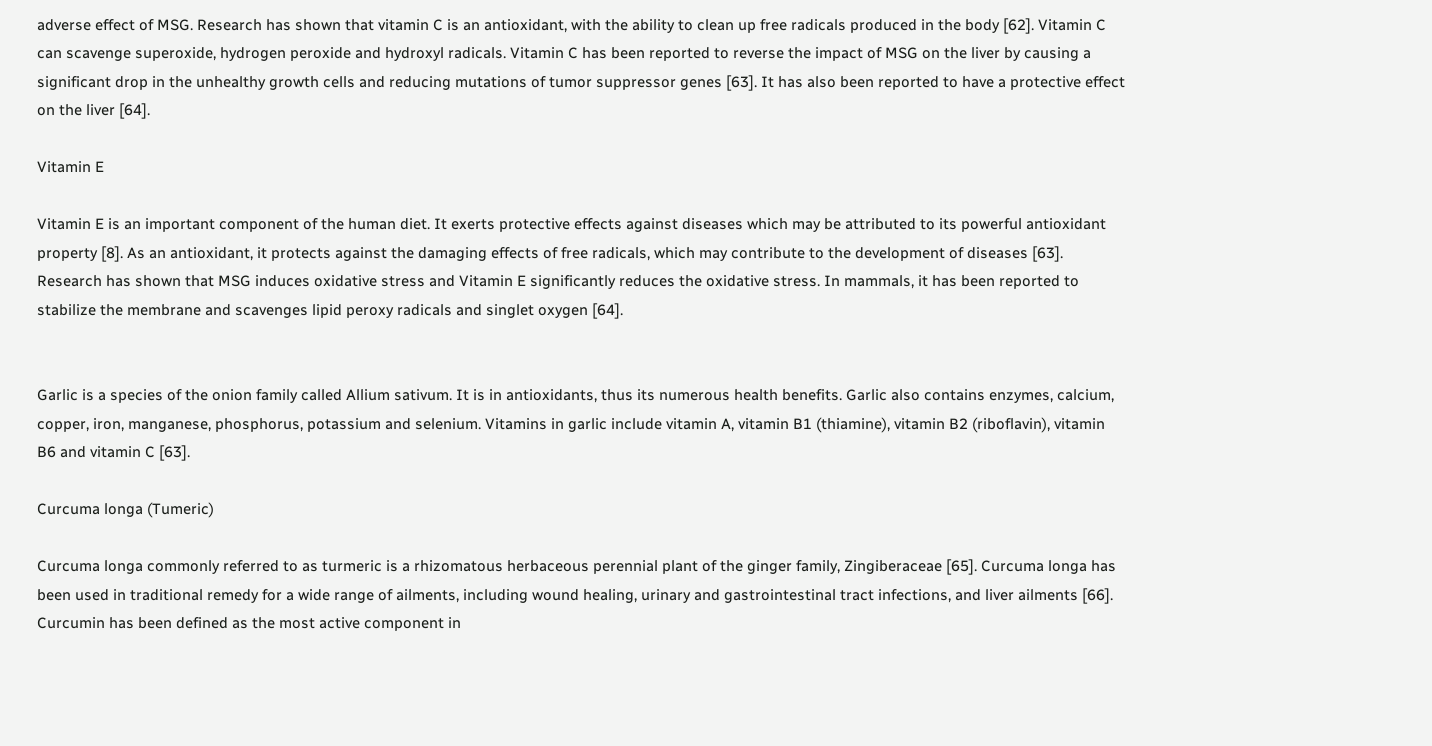adverse effect of MSG. Research has shown that vitamin C is an antioxidant, with the ability to clean up free radicals produced in the body [62]. Vitamin C can scavenge superoxide, hydrogen peroxide and hydroxyl radicals. Vitamin C has been reported to reverse the impact of MSG on the liver by causing a significant drop in the unhealthy growth cells and reducing mutations of tumor suppressor genes [63]. It has also been reported to have a protective effect on the liver [64].

Vitamin E

Vitamin E is an important component of the human diet. It exerts protective effects against diseases which may be attributed to its powerful antioxidant property [8]. As an antioxidant, it protects against the damaging effects of free radicals, which may contribute to the development of diseases [63]. Research has shown that MSG induces oxidative stress and Vitamin E significantly reduces the oxidative stress. In mammals, it has been reported to stabilize the membrane and scavenges lipid peroxy radicals and singlet oxygen [64].


Garlic is a species of the onion family called Allium sativum. It is in antioxidants, thus its numerous health benefits. Garlic also contains enzymes, calcium, copper, iron, manganese, phosphorus, potassium and selenium. Vitamins in garlic include vitamin A, vitamin B1 (thiamine), vitamin B2 (riboflavin), vitamin B6 and vitamin C [63].

Curcuma longa (Tumeric)

Curcuma longa commonly referred to as turmeric is a rhizomatous herbaceous perennial plant of the ginger family, Zingiberaceae [65]. Curcuma longa has been used in traditional remedy for a wide range of ailments, including wound healing, urinary and gastrointestinal tract infections, and liver ailments [66]. Curcumin has been defined as the most active component in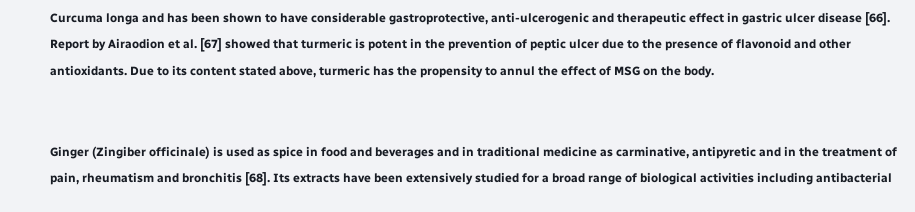Curcuma longa and has been shown to have considerable gastroprotective, anti-ulcerogenic and therapeutic effect in gastric ulcer disease [66]. Report by Airaodion et al. [67] showed that turmeric is potent in the prevention of peptic ulcer due to the presence of flavonoid and other antioxidants. Due to its content stated above, turmeric has the propensity to annul the effect of MSG on the body.


Ginger (Zingiber officinale) is used as spice in food and beverages and in traditional medicine as carminative, antipyretic and in the treatment of pain, rheumatism and bronchitis [68]. Its extracts have been extensively studied for a broad range of biological activities including antibacterial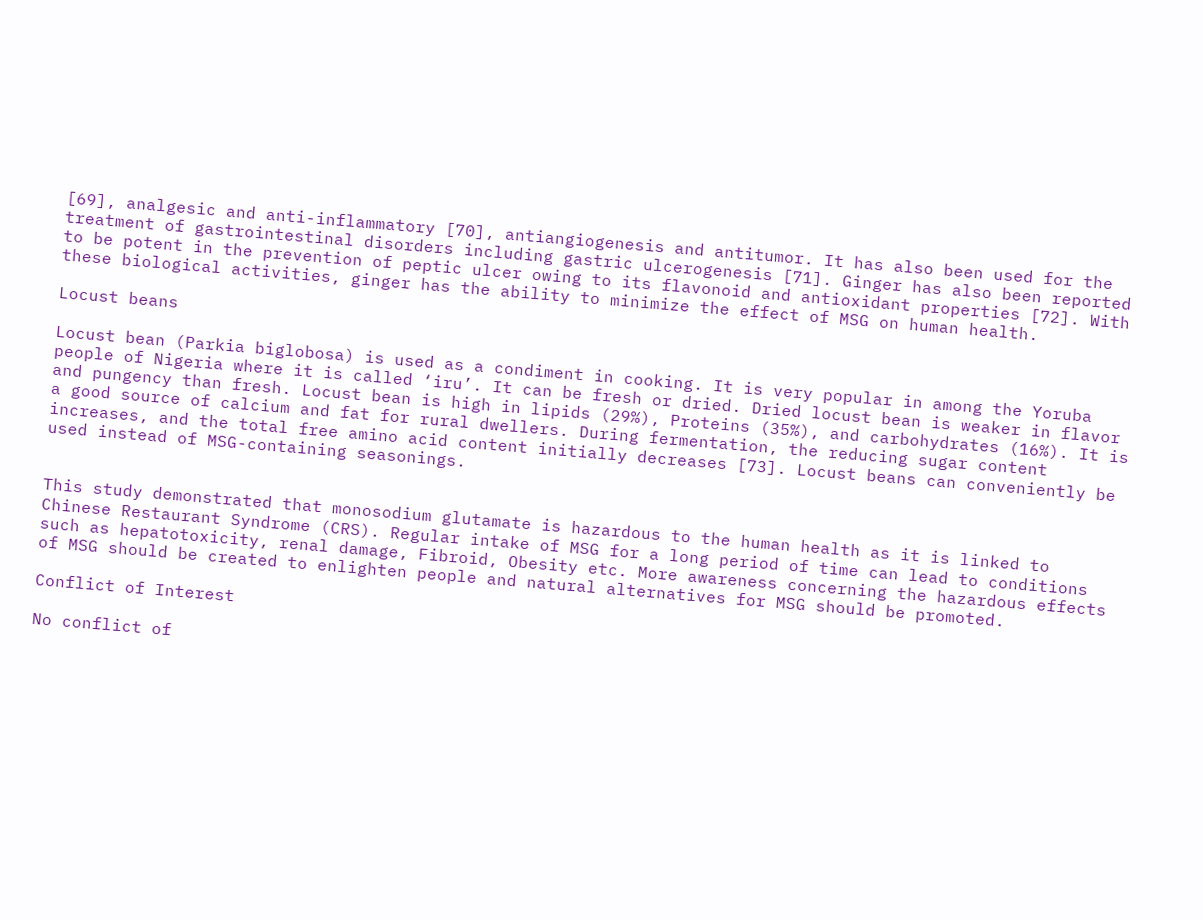[69], analgesic and anti-inflammatory [70], antiangiogenesis and antitumor. It has also been used for the treatment of gastrointestinal disorders including gastric ulcerogenesis [71]. Ginger has also been reported to be potent in the prevention of peptic ulcer owing to its flavonoid and antioxidant properties [72]. With these biological activities, ginger has the ability to minimize the effect of MSG on human health.

Locust beans

Locust bean (Parkia biglobosa) is used as a condiment in cooking. It is very popular in among the Yoruba people of Nigeria where it is called ‘iru’. It can be fresh or dried. Dried locust bean is weaker in flavor and pungency than fresh. Locust bean is high in lipids (29%), Proteins (35%), and carbohydrates (16%). It is a good source of calcium and fat for rural dwellers. During fermentation, the reducing sugar content increases, and the total free amino acid content initially decreases [73]. Locust beans can conveniently be used instead of MSG-containing seasonings.


This study demonstrated that monosodium glutamate is hazardous to the human health as it is linked to Chinese Restaurant Syndrome (CRS). Regular intake of MSG for a long period of time can lead to conditions such as hepatotoxicity, renal damage, Fibroid, Obesity etc. More awareness concerning the hazardous effects of MSG should be created to enlighten people and natural alternatives for MSG should be promoted.

Conflict of Interest

No conflict of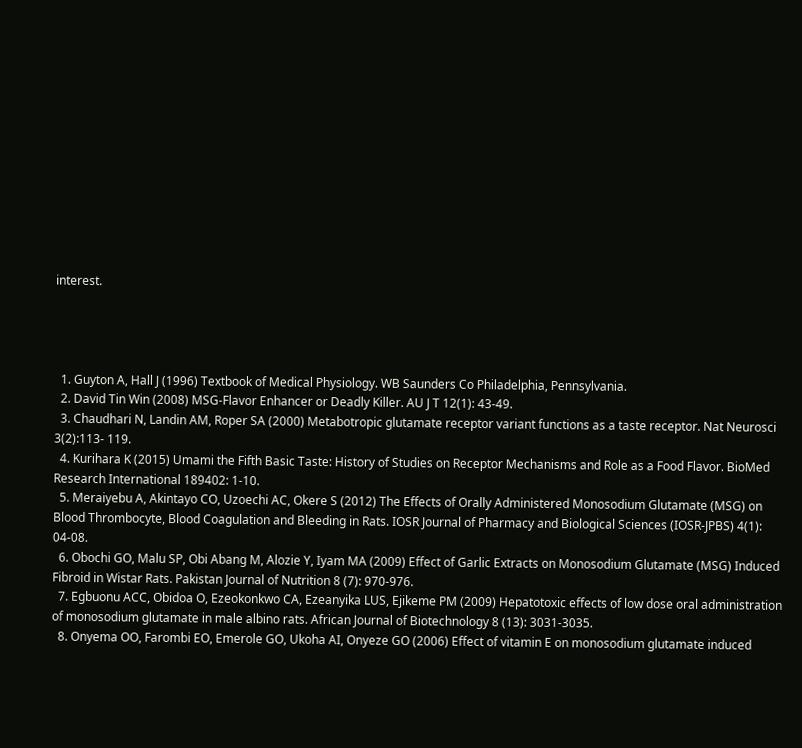interest.




  1. Guyton A, Hall J (1996) Textbook of Medical Physiology. WB Saunders Co Philadelphia, Pennsylvania.
  2. David Tin Win (2008) MSG-Flavor Enhancer or Deadly Killer. AU J T 12(1): 43-49.
  3. Chaudhari N, Landin AM, Roper SA (2000) Metabotropic glutamate receptor variant functions as a taste receptor. Nat Neurosci 3(2):113- 119.
  4. Kurihara K (2015) Umami the Fifth Basic Taste: History of Studies on Receptor Mechanisms and Role as a Food Flavor. BioMed Research International 189402: 1-10.
  5. Meraiyebu A, Akintayo CO, Uzoechi AC, Okere S (2012) The Effects of Orally Administered Monosodium Glutamate (MSG) on Blood Thrombocyte, Blood Coagulation and Bleeding in Rats. IOSR Journal of Pharmacy and Biological Sciences (IOSR-JPBS) 4(1): 04-08.
  6. Obochi GO, Malu SP, Obi Abang M, Alozie Y, Iyam MA (2009) Effect of Garlic Extracts on Monosodium Glutamate (MSG) Induced Fibroid in Wistar Rats. Pakistan Journal of Nutrition 8 (7): 970-976.
  7. Egbuonu ACC, Obidoa O, Ezeokonkwo CA, Ezeanyika LUS, Ejikeme PM (2009) Hepatotoxic effects of low dose oral administration of monosodium glutamate in male albino rats. African Journal of Biotechnology 8 (13): 3031-3035.
  8. Onyema OO, Farombi EO, Emerole GO, Ukoha AI, Onyeze GO (2006) Effect of vitamin E on monosodium glutamate induced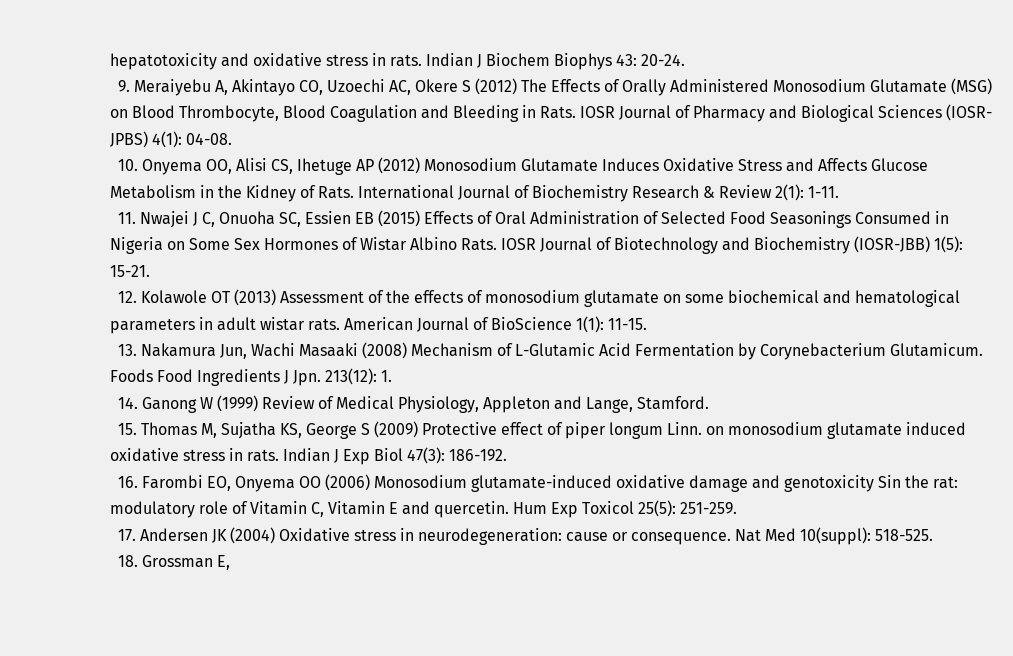hepatotoxicity and oxidative stress in rats. Indian J Biochem Biophys 43: 20-24.
  9. Meraiyebu A, Akintayo CO, Uzoechi AC, Okere S (2012) The Effects of Orally Administered Monosodium Glutamate (MSG) on Blood Thrombocyte, Blood Coagulation and Bleeding in Rats. IOSR Journal of Pharmacy and Biological Sciences (IOSR-JPBS) 4(1): 04-08.
  10. Onyema OO, Alisi CS, Ihetuge AP (2012) Monosodium Glutamate Induces Oxidative Stress and Affects Glucose Metabolism in the Kidney of Rats. International Journal of Biochemistry Research & Review 2(1): 1-11.
  11. Nwajei J C, Onuoha SC, Essien EB (2015) Effects of Oral Administration of Selected Food Seasonings Consumed in Nigeria on Some Sex Hormones of Wistar Albino Rats. IOSR Journal of Biotechnology and Biochemistry (IOSR-JBB) 1(5): 15-21.
  12. Kolawole OT (2013) Assessment of the effects of monosodium glutamate on some biochemical and hematological parameters in adult wistar rats. American Journal of BioScience 1(1): 11-15.
  13. Nakamura Jun, Wachi Masaaki (2008) Mechanism of L-Glutamic Acid Fermentation by Corynebacterium Glutamicum. Foods Food Ingredients J Jpn. 213(12): 1.
  14. Ganong W (1999) Review of Medical Physiology, Appleton and Lange, Stamford.
  15. Thomas M, Sujatha KS, George S (2009) Protective effect of piper longum Linn. on monosodium glutamate induced oxidative stress in rats. Indian J Exp Biol 47(3): 186-192.
  16. Farombi EO, Onyema OO (2006) Monosodium glutamate-induced oxidative damage and genotoxicity Sin the rat: modulatory role of Vitamin C, Vitamin E and quercetin. Hum Exp Toxicol 25(5): 251-259.
  17. Andersen JK (2004) Oxidative stress in neurodegeneration: cause or consequence. Nat Med 10(suppl): 518-525.
  18. Grossman E,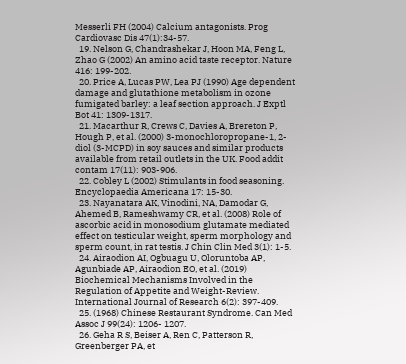Messerli FH (2004) Calcium antagonists. Prog Cardiovasc Dis 47(1):34-57.
  19. Nelson G, Chandrashekar J, Hoon MA, Feng L, Zhao G (2002) An amino acid taste receptor. Nature 416: 199-202.
  20. Price A, Lucas PW, Lea PJ (1990) Age dependent damage and glutathione metabolism in ozone fumigated barley: a leaf section approach. J Exptl Bot 41: 1309-1317.
  21. Macarthur R, Crews C, Davies A, Brereton P, Hough P, et al. (2000) 3-monochloropropane-1, 2-diol (3-MCPD) in soy sauces and similar products available from retail outlets in the UK. Food addit contam 17(11): 903-906.
  22. Cobley L (2002) Stimulants in food seasoning. Encyclopaedia Americana 17: 15-30.
  23. Nayanatara AK, Vinodini, NA, Damodar G, Ahemed B, Rameshwamy CR, et al. (2008) Role of ascorbic acid in monosodium glutamate mediated effect on testicular weight, sperm morphology and sperm count, in rat testis. J Chin Clin Med 3(1): 1-5.
  24. Airaodion AI, Ogbuagu U, Oloruntoba AP, Agunbiade AP, Airaodion EO, et al. (2019) Biochemical Mechanisms Involved in the Regulation of Appetite and Weight-Review. International Journal of Research 6(2): 397-409.
  25. (1968) Chinese Restaurant Syndrome. Can Med Assoc J 99(24): 1206- 1207.
  26. Geha R S, Beiser A, Ren C, Patterson R, Greenberger PA, et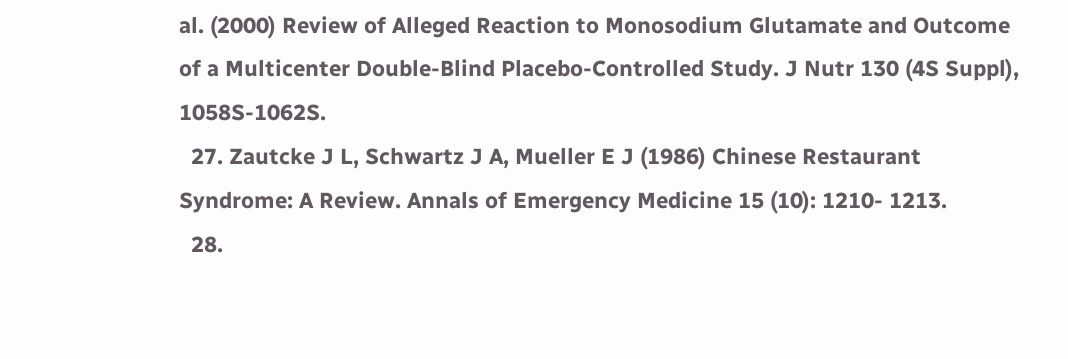al. (2000) Review of Alleged Reaction to Monosodium Glutamate and Outcome of a Multicenter Double-Blind Placebo-Controlled Study. J Nutr 130 (4S Suppl), 1058S-1062S.
  27. Zautcke J L, Schwartz J A, Mueller E J (1986) Chinese Restaurant Syndrome: A Review. Annals of Emergency Medicine 15 (10): 1210- 1213.
  28.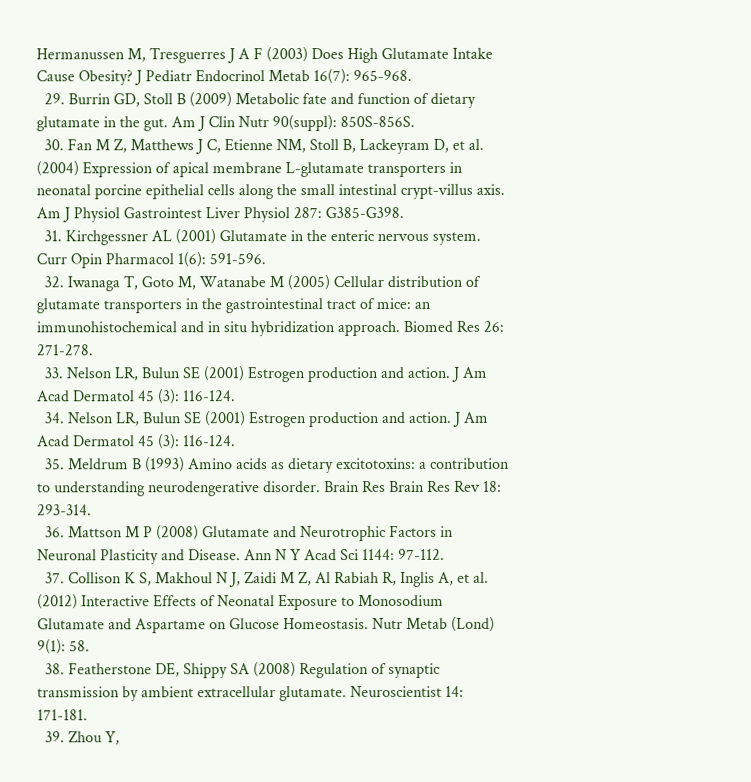Hermanussen M, Tresguerres J A F (2003) Does High Glutamate Intake Cause Obesity? J Pediatr Endocrinol Metab 16(7): 965-968.
  29. Burrin GD, Stoll B (2009) Metabolic fate and function of dietary glutamate in the gut. Am J Clin Nutr 90(suppl): 850S-856S.
  30. Fan M Z, Matthews J C, Etienne NM, Stoll B, Lackeyram D, et al. (2004) Expression of apical membrane L-glutamate transporters in neonatal porcine epithelial cells along the small intestinal crypt-villus axis. Am J Physiol Gastrointest Liver Physiol 287: G385-G398.
  31. Kirchgessner AL (2001) Glutamate in the enteric nervous system. Curr Opin Pharmacol 1(6): 591-596.
  32. Iwanaga T, Goto M, Watanabe M (2005) Cellular distribution of glutamate transporters in the gastrointestinal tract of mice: an immunohistochemical and in situ hybridization approach. Biomed Res 26: 271-278.
  33. Nelson LR, Bulun SE (2001) Estrogen production and action. J Am Acad Dermatol 45 (3): 116-124.
  34. Nelson LR, Bulun SE (2001) Estrogen production and action. J Am Acad Dermatol 45 (3): 116-124.
  35. Meldrum B (1993) Amino acids as dietary excitotoxins: a contribution to understanding neurodengerative disorder. Brain Res Brain Res Rev 18: 293-314.
  36. Mattson M P (2008) Glutamate and Neurotrophic Factors in Neuronal Plasticity and Disease. Ann N Y Acad Sci 1144: 97-112.
  37. Collison K S, Makhoul N J, Zaidi M Z, Al Rabiah R, Inglis A, et al. (2012) Interactive Effects of Neonatal Exposure to Monosodium Glutamate and Aspartame on Glucose Homeostasis. Nutr Metab (Lond) 9(1): 58.
  38. Featherstone DE, Shippy SA (2008) Regulation of synaptic transmission by ambient extracellular glutamate. Neuroscientist 14: 171-181.
  39. Zhou Y,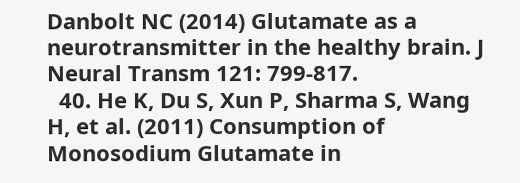Danbolt NC (2014) Glutamate as a neurotransmitter in the healthy brain. J Neural Transm 121: 799-817.
  40. He K, Du S, Xun P, Sharma S, Wang H, et al. (2011) Consumption of Monosodium Glutamate in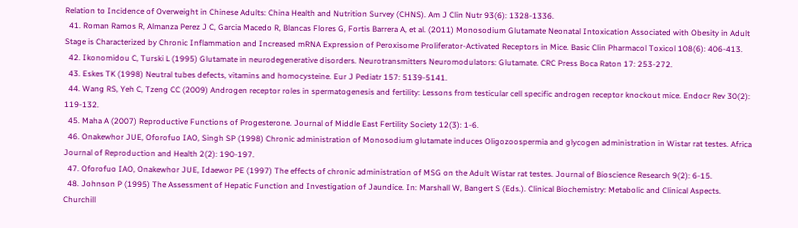Relation to Incidence of Overweight in Chinese Adults: China Health and Nutrition Survey (CHNS). Am J Clin Nutr 93(6): 1328-1336.
  41. Roman Ramos R, Almanza Perez J C, Garcia Macedo R, Blancas Flores G, Fortis Barrera A, et al. (2011) Monosodium Glutamate Neonatal Intoxication Associated with Obesity in Adult Stage is Characterized by Chronic Inflammation and Increased mRNA Expression of Peroxisome Proliferator-Activated Receptors in Mice. Basic Clin Pharmacol Toxicol 108(6): 406-413.
  42. Ikonomidou C, Turski L (1995) Glutamate in neurodegenerative disorders. Neurotransmitters Neuromodulators: Glutamate. CRC Press Boca Raton 17: 253-272.
  43. Eskes TK (1998) Neutral tubes defects, vitamins and homocysteine. Eur J Pediatr 157: 5139-5141.
  44. Wang RS, Yeh C, Tzeng CC (2009) Androgen receptor roles in spermatogenesis and fertility: Lessons from testicular cell specific androgen receptor knockout mice. Endocr Rev 30(2): 119-132.
  45. Maha A (2007) Reproductive Functions of Progesterone. Journal of Middle East Fertility Society 12(3): 1-6.
  46. Onakewhor JUE, Oforofuo IAO, Singh SP (1998) Chronic administration of Monosodium glutamate induces Oligozoospermia and glycogen administration in Wistar rat testes. Africa Journal of Reproduction and Health 2(2): 190-197.
  47. Oforofuo IAO, Onakewhor JUE, Idaewor PE (1997) The effects of chronic administration of MSG on the Adult Wistar rat testes. Journal of Bioscience Research 9(2): 6-15.
  48. Johnson P (1995) The Assessment of Hepatic Function and Investigation of Jaundice. In: Marshall W, Bangert S (Eds.). Clinical Biochemistry: Metabolic and Clinical Aspects. Churchill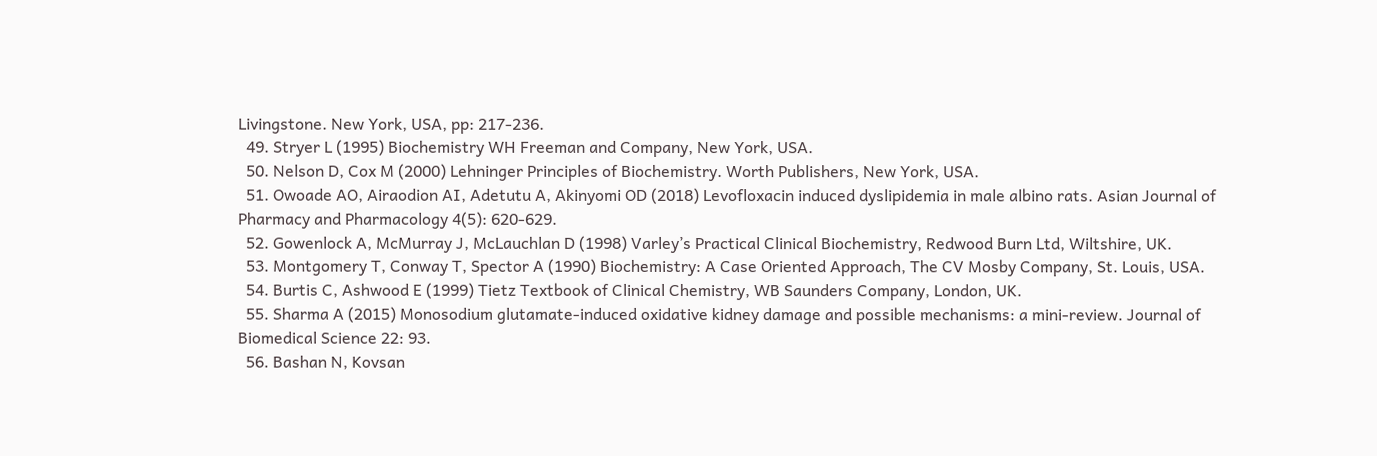Livingstone. New York, USA, pp: 217-236.
  49. Stryer L (1995) Biochemistry WH Freeman and Company, New York, USA.
  50. Nelson D, Cox M (2000) Lehninger Principles of Biochemistry. Worth Publishers, New York, USA.
  51. Owoade AO, Airaodion AI, Adetutu A, Akinyomi OD (2018) Levofloxacin induced dyslipidemia in male albino rats. Asian Journal of Pharmacy and Pharmacology 4(5): 620-629.
  52. Gowenlock A, McMurray J, McLauchlan D (1998) Varley’s Practical Clinical Biochemistry, Redwood Burn Ltd, Wiltshire, UK.
  53. Montgomery T, Conway T, Spector A (1990) Biochemistry: A Case Oriented Approach, The CV Mosby Company, St. Louis, USA.
  54. Burtis C, Ashwood E (1999) Tietz Textbook of Clinical Chemistry, WB Saunders Company, London, UK.
  55. Sharma A (2015) Monosodium glutamate-induced oxidative kidney damage and possible mechanisms: a mini-review. Journal of Biomedical Science 22: 93.
  56. Bashan N, Kovsan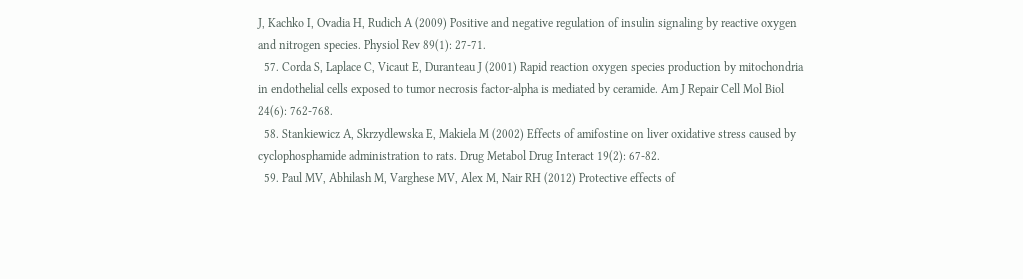J, Kachko I, Ovadia H, Rudich A (2009) Positive and negative regulation of insulin signaling by reactive oxygen and nitrogen species. Physiol Rev 89(1): 27-71.
  57. Corda S, Laplace C, Vicaut E, Duranteau J (2001) Rapid reaction oxygen species production by mitochondria in endothelial cells exposed to tumor necrosis factor-alpha is mediated by ceramide. Am J Repair Cell Mol Biol 24(6): 762-768.
  58. Stankiewicz A, Skrzydlewska E, Makiela M (2002) Effects of amifostine on liver oxidative stress caused by cyclophosphamide administration to rats. Drug Metabol Drug Interact 19(2): 67-82.
  59. Paul MV, Abhilash M, Varghese MV, Alex M, Nair RH (2012) Protective effects of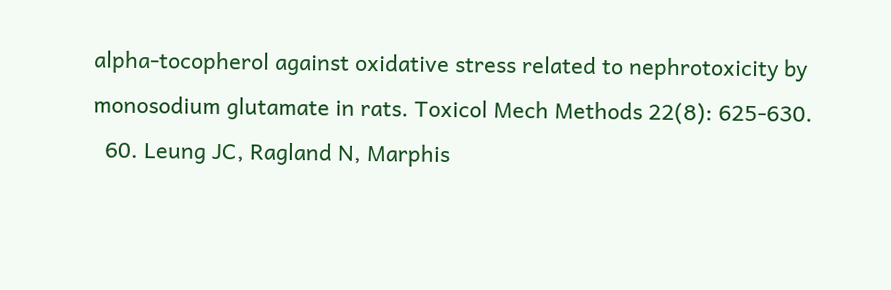alpha-tocopherol against oxidative stress related to nephrotoxicity by monosodium glutamate in rats. Toxicol Mech Methods 22(8): 625-630.
  60. Leung JC, Ragland N, Marphis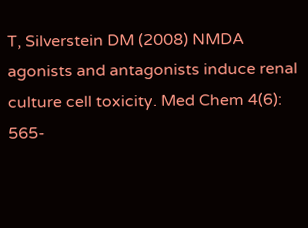T, Silverstein DM (2008) NMDA agonists and antagonists induce renal culture cell toxicity. Med Chem 4(6): 565-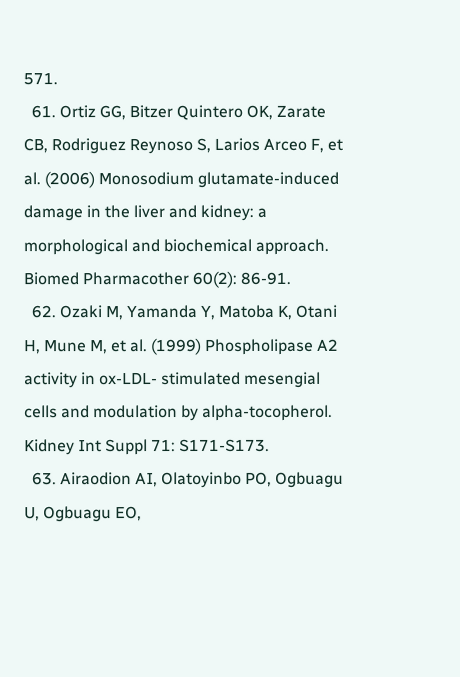571.
  61. Ortiz GG, Bitzer Quintero OK, Zarate CB, Rodriguez Reynoso S, Larios Arceo F, et al. (2006) Monosodium glutamate-induced damage in the liver and kidney: a morphological and biochemical approach. Biomed Pharmacother 60(2): 86-91.
  62. Ozaki M, Yamanda Y, Matoba K, Otani H, Mune M, et al. (1999) Phospholipase A2 activity in ox-LDL- stimulated mesengial cells and modulation by alpha-tocopherol. Kidney Int Suppl 71: S171-S173.
  63. Airaodion AI, Olatoyinbo PO, Ogbuagu U, Ogbuagu EO,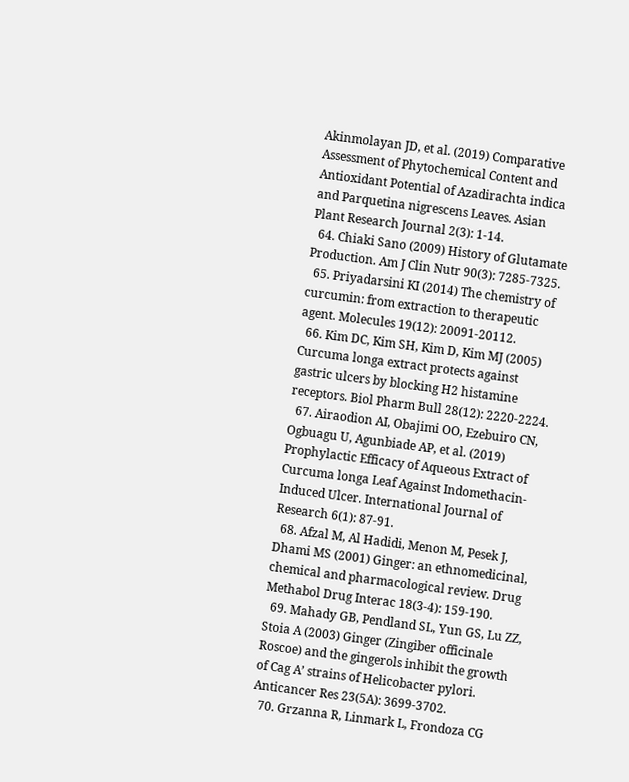Akinmolayan JD, et al. (2019) Comparative Assessment of Phytochemical Content and Antioxidant Potential of Azadirachta indica and Parquetina nigrescens Leaves. Asian Plant Research Journal 2(3): 1-14.
  64. Chiaki Sano (2009) History of Glutamate Production. Am J Clin Nutr 90(3): 7285-7325.
  65. Priyadarsini KI (2014) The chemistry of curcumin: from extraction to therapeutic agent. Molecules 19(12): 20091-20112.
  66. Kim DC, Kim SH, Kim D, Kim MJ (2005) Curcuma longa extract protects against gastric ulcers by blocking H2 histamine receptors. Biol Pharm Bull 28(12): 2220-2224.
  67. Airaodion AI, Obajimi OO, Ezebuiro CN, Ogbuagu U, Agunbiade AP, et al. (2019) Prophylactic Efficacy of Aqueous Extract of Curcuma longa Leaf Against Indomethacin-Induced Ulcer. International Journal of Research 6(1): 87-91.
  68. Afzal M, Al Hadidi, Menon M, Pesek J, Dhami MS (2001) Ginger: an ethnomedicinal, chemical and pharmacological review. Drug Methabol Drug Interac 18(3-4): 159-190.
  69. Mahady GB, Pendland SL, Yun GS, Lu ZZ, Stoia A (2003) Ginger (Zingiber officinale Roscoe) and the gingerols inhibit the growth of Cag A’ strains of Helicobacter pylori. Anticancer Res 23(5A): 3699-3702.
  70. Grzanna R, Linmark L, Frondoza CG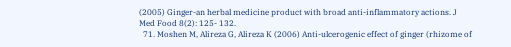(2005) Ginger-an herbal medicine product with broad anti-inflammatory actions. J Med Food 8(2): 125- 132.
  71. Moshen M, Alireza G, Alireza K (2006) Anti-ulcerogenic effect of ginger (rhizome of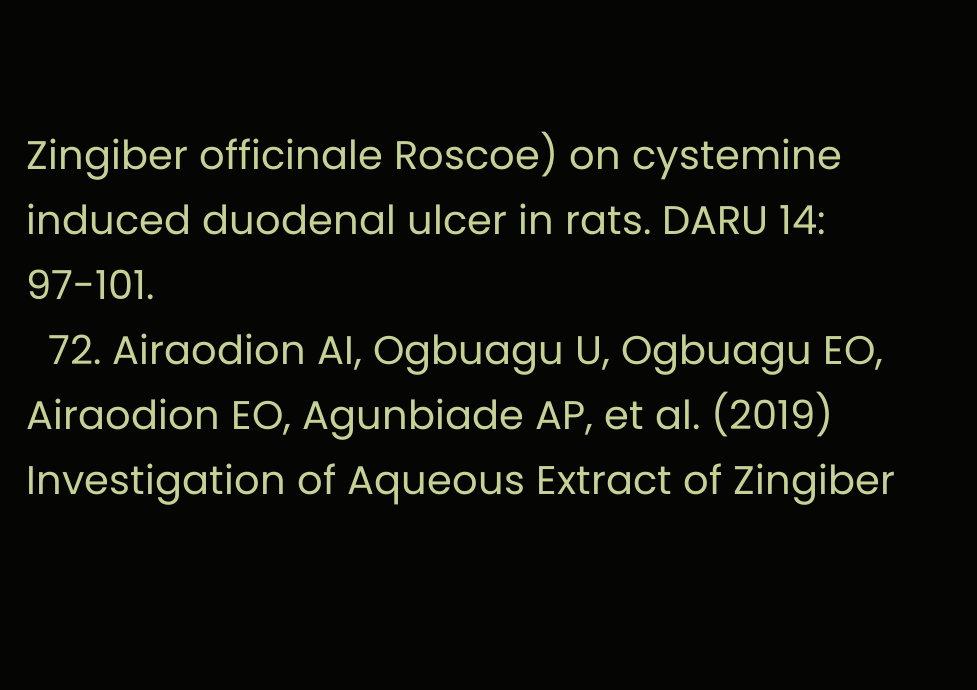Zingiber officinale Roscoe) on cystemine induced duodenal ulcer in rats. DARU 14: 97-101.
  72. Airaodion AI, Ogbuagu U, Ogbuagu EO, Airaodion EO, Agunbiade AP, et al. (2019) Investigation of Aqueous Extract of Zingiber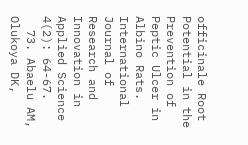officinale Root Potential in the Prevention of Peptic Ulcer in Albino Rats. International Journal of Research and Innovation in Applied Science 4(2): 64-67.
  73. Abaelu AM, Olukoya DK,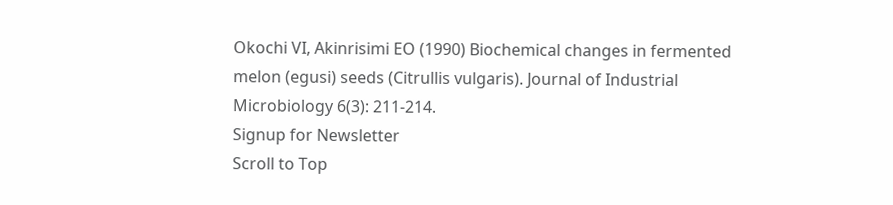Okochi VI, Akinrisimi EO (1990) Biochemical changes in fermented melon (egusi) seeds (Citrullis vulgaris). Journal of Industrial Microbiology 6(3): 211-214.
Signup for Newsletter
Scroll to Top